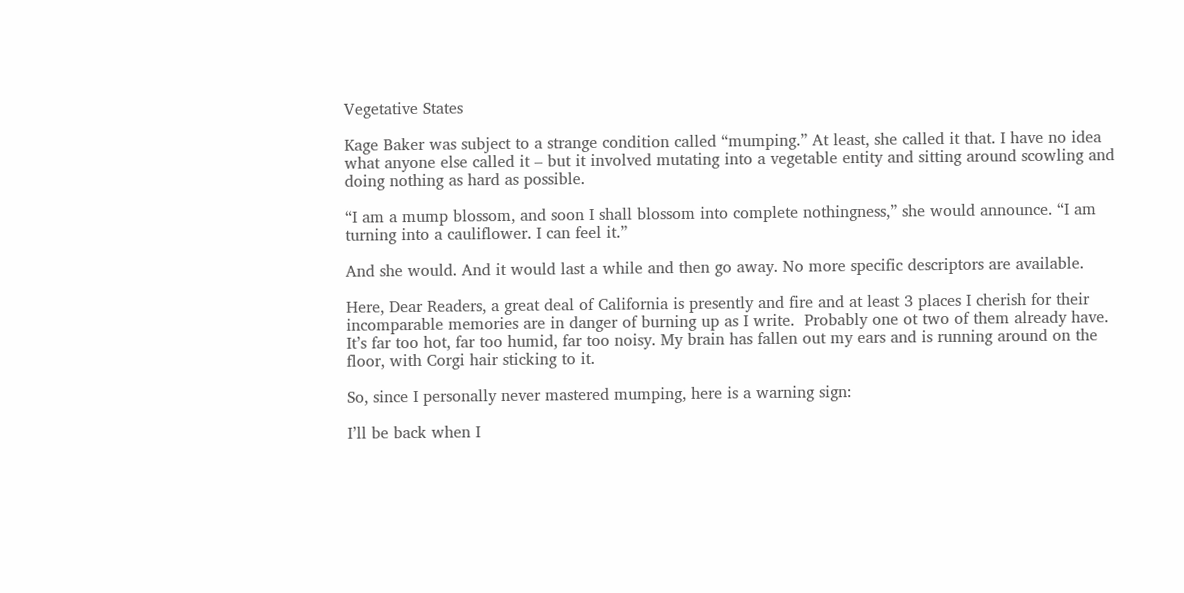Vegetative States

Kage Baker was subject to a strange condition called “mumping.” At least, she called it that. I have no idea what anyone else called it – but it involved mutating into a vegetable entity and sitting around scowling and doing nothing as hard as possible.

“I am a mump blossom, and soon I shall blossom into complete nothingness,” she would announce. “I am turning into a cauliflower. I can feel it.”

And she would. And it would last a while and then go away. No more specific descriptors are available.

Here, Dear Readers, a great deal of California is presently and fire and at least 3 places I cherish for their incomparable memories are in danger of burning up as I write.  Probably one ot two of them already have. It’s far too hot, far too humid, far too noisy. My brain has fallen out my ears and is running around on the floor, with Corgi hair sticking to it.

So, since I personally never mastered mumping, here is a warning sign:

I’ll be back when I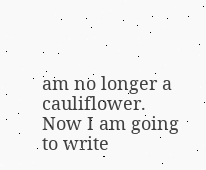am no longer a cauliflower. Now I am going to write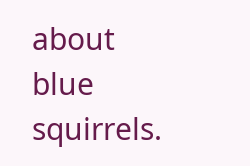about blue squirrels.